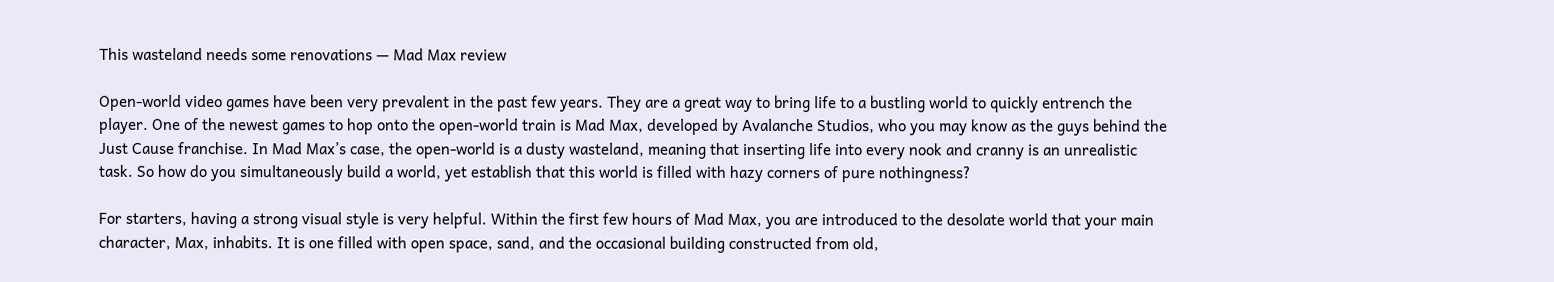This wasteland needs some renovations — Mad Max review

Open-world video games have been very prevalent in the past few years. They are a great way to bring life to a bustling world to quickly entrench the player. One of the newest games to hop onto the open-world train is Mad Max, developed by Avalanche Studios, who you may know as the guys behind the Just Cause franchise. In Mad Max’s case, the open-world is a dusty wasteland, meaning that inserting life into every nook and cranny is an unrealistic task. So how do you simultaneously build a world, yet establish that this world is filled with hazy corners of pure nothingness?

For starters, having a strong visual style is very helpful. Within the first few hours of Mad Max, you are introduced to the desolate world that your main character, Max, inhabits. It is one filled with open space, sand, and the occasional building constructed from old,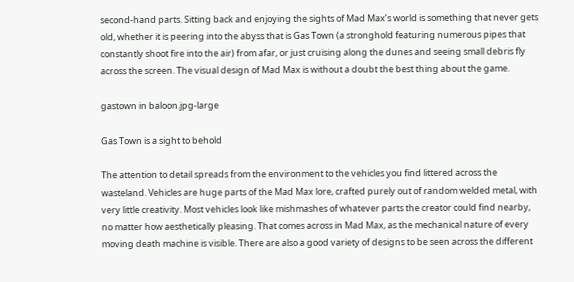second-hand parts. Sitting back and enjoying the sights of Mad Max’s world is something that never gets old, whether it is peering into the abyss that is Gas Town (a stronghold featuring numerous pipes that constantly shoot fire into the air) from afar, or just cruising along the dunes and seeing small debris fly across the screen. The visual design of Mad Max is without a doubt the best thing about the game.

gastown in baloon.jpg-large

Gas Town is a sight to behold

The attention to detail spreads from the environment to the vehicles you find littered across the wasteland. Vehicles are huge parts of the Mad Max lore, crafted purely out of random welded metal, with very little creativity. Most vehicles look like mishmashes of whatever parts the creator could find nearby, no matter how aesthetically pleasing. That comes across in Mad Max, as the mechanical nature of every moving death machine is visible. There are also a good variety of designs to be seen across the different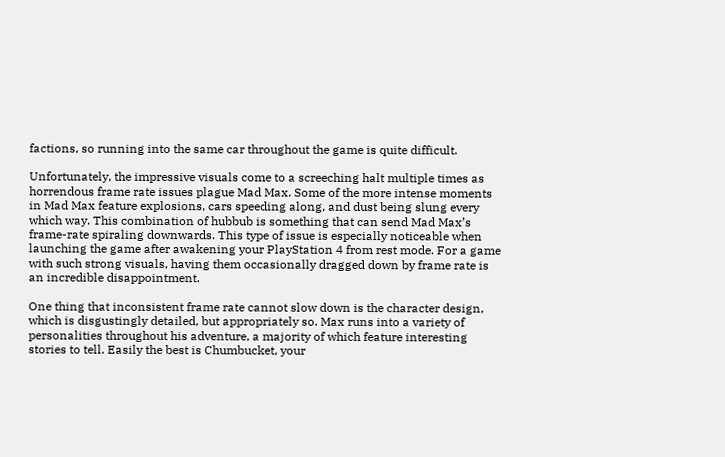factions, so running into the same car throughout the game is quite difficult.

Unfortunately, the impressive visuals come to a screeching halt multiple times as horrendous frame rate issues plague Mad Max. Some of the more intense moments in Mad Max feature explosions, cars speeding along, and dust being slung every which way. This combination of hubbub is something that can send Mad Max’s frame-rate spiraling downwards. This type of issue is especially noticeable when launching the game after awakening your PlayStation 4 from rest mode. For a game with such strong visuals, having them occasionally dragged down by frame rate is an incredible disappointment.

One thing that inconsistent frame rate cannot slow down is the character design, which is disgustingly detailed, but appropriately so. Max runs into a variety of personalities throughout his adventure, a majority of which feature interesting stories to tell. Easily the best is Chumbucket, your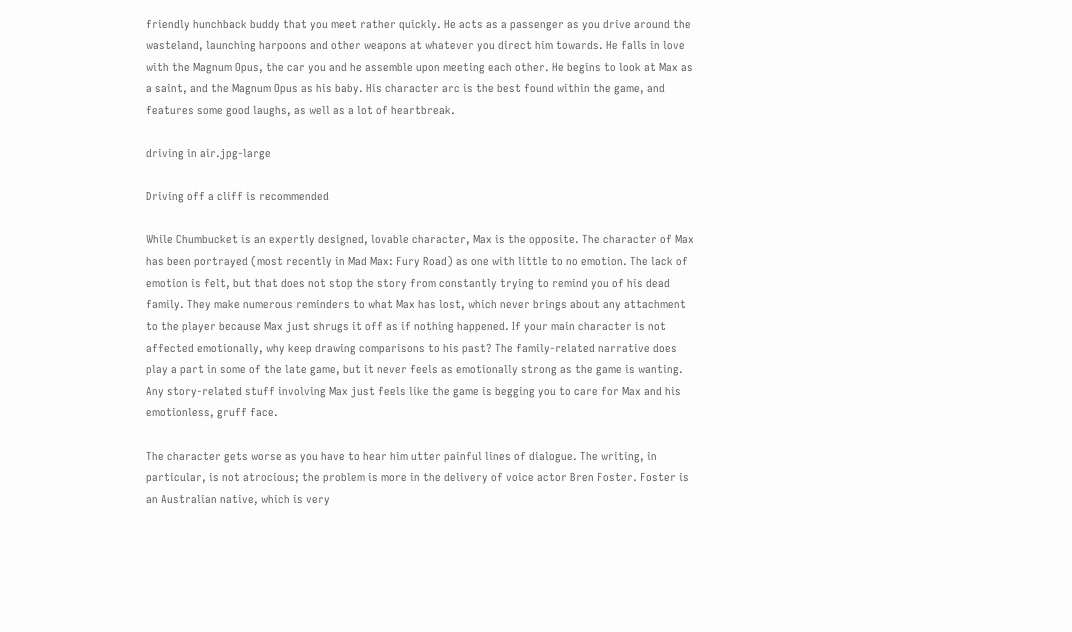friendly hunchback buddy that you meet rather quickly. He acts as a passenger as you drive around the wasteland, launching harpoons and other weapons at whatever you direct him towards. He falls in love with the Magnum Opus, the car you and he assemble upon meeting each other. He begins to look at Max as a saint, and the Magnum Opus as his baby. His character arc is the best found within the game, and features some good laughs, as well as a lot of heartbreak.

driving in air.jpg-large

Driving off a cliff is recommended

While Chumbucket is an expertly designed, lovable character, Max is the opposite. The character of Max has been portrayed (most recently in Mad Max: Fury Road) as one with little to no emotion. The lack of emotion is felt, but that does not stop the story from constantly trying to remind you of his dead family. They make numerous reminders to what Max has lost, which never brings about any attachment to the player because Max just shrugs it off as if nothing happened. If your main character is not affected emotionally, why keep drawing comparisons to his past? The family-related narrative does play a part in some of the late game, but it never feels as emotionally strong as the game is wanting. Any story-related stuff involving Max just feels like the game is begging you to care for Max and his emotionless, gruff face.

The character gets worse as you have to hear him utter painful lines of dialogue. The writing, in particular, is not atrocious; the problem is more in the delivery of voice actor Bren Foster. Foster is an Australian native, which is very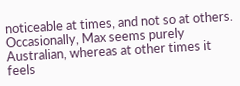noticeable at times, and not so at others. Occasionally, Max seems purely Australian, whereas at other times it feels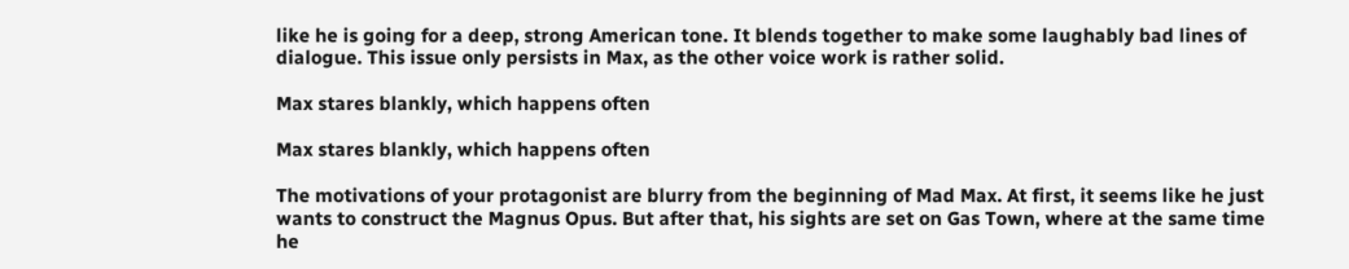like he is going for a deep, strong American tone. It blends together to make some laughably bad lines of dialogue. This issue only persists in Max, as the other voice work is rather solid.

Max stares blankly, which happens often

Max stares blankly, which happens often

The motivations of your protagonist are blurry from the beginning of Mad Max. At first, it seems like he just wants to construct the Magnus Opus. But after that, his sights are set on Gas Town, where at the same time he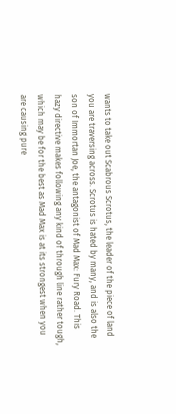wants to take out Scabrous Scrotus, the leader of the piece of land you are traversing across. Scrotus is hated by many, and is also the son of Immortan Joe, the antagonist of Mad Max: Fury Road. This hazy directive makes following any kind of through line rather tough, which may be for the best as Mad Max is at its strongest when you are causing pure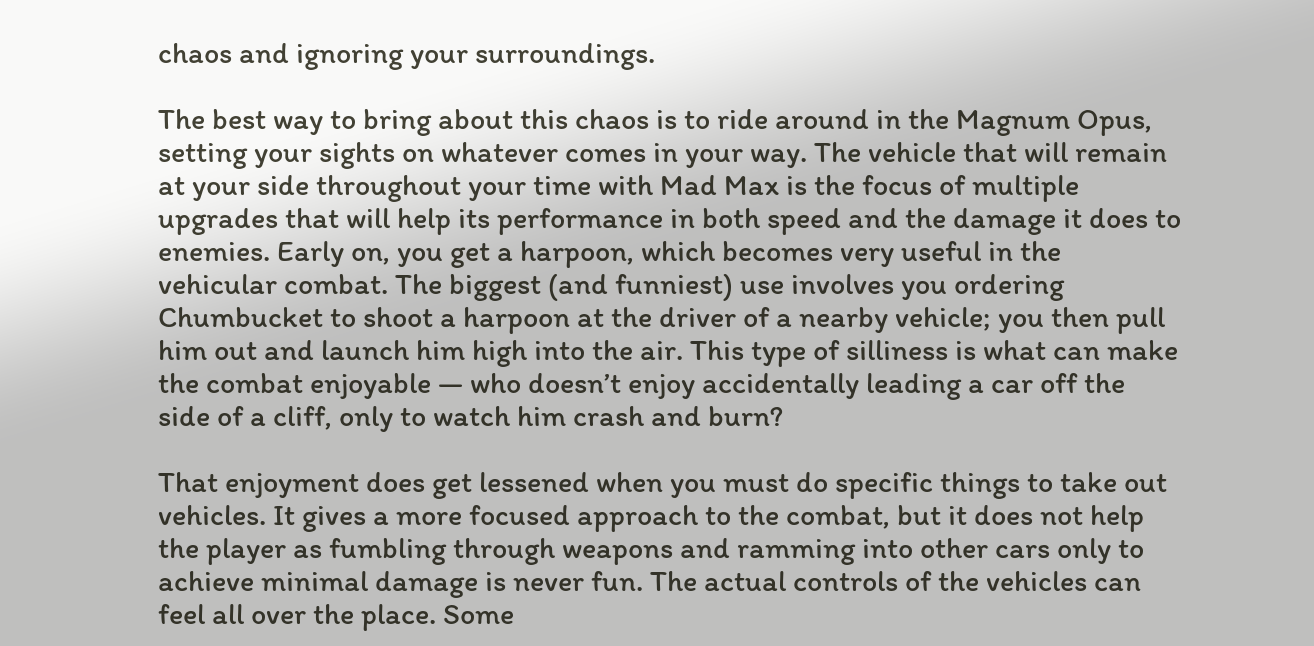chaos and ignoring your surroundings.

The best way to bring about this chaos is to ride around in the Magnum Opus, setting your sights on whatever comes in your way. The vehicle that will remain at your side throughout your time with Mad Max is the focus of multiple upgrades that will help its performance in both speed and the damage it does to enemies. Early on, you get a harpoon, which becomes very useful in the vehicular combat. The biggest (and funniest) use involves you ordering Chumbucket to shoot a harpoon at the driver of a nearby vehicle; you then pull him out and launch him high into the air. This type of silliness is what can make the combat enjoyable — who doesn’t enjoy accidentally leading a car off the side of a cliff, only to watch him crash and burn?

That enjoyment does get lessened when you must do specific things to take out vehicles. It gives a more focused approach to the combat, but it does not help the player as fumbling through weapons and ramming into other cars only to achieve minimal damage is never fun. The actual controls of the vehicles can feel all over the place. Some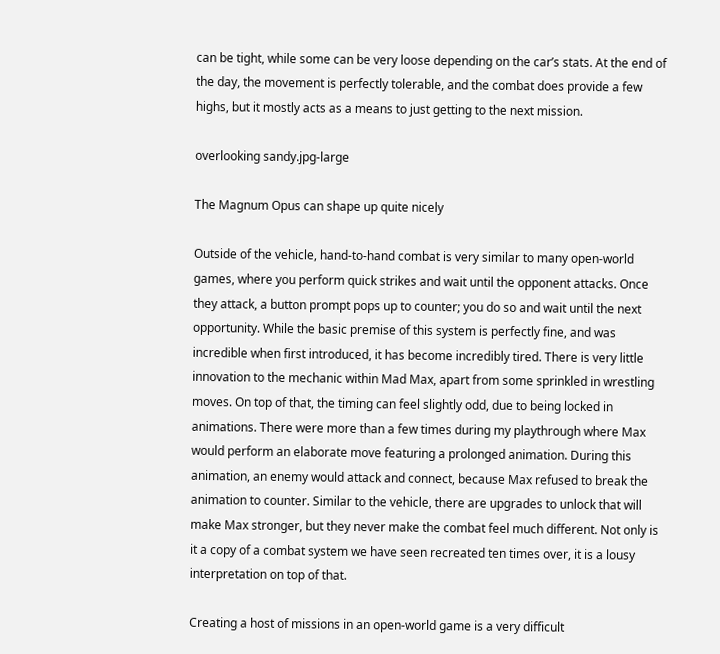can be tight, while some can be very loose depending on the car’s stats. At the end of the day, the movement is perfectly tolerable, and the combat does provide a few highs, but it mostly acts as a means to just getting to the next mission.

overlooking sandy.jpg-large

The Magnum Opus can shape up quite nicely

Outside of the vehicle, hand-to-hand combat is very similar to many open-world games, where you perform quick strikes and wait until the opponent attacks. Once they attack, a button prompt pops up to counter; you do so and wait until the next opportunity. While the basic premise of this system is perfectly fine, and was incredible when first introduced, it has become incredibly tired. There is very little innovation to the mechanic within Mad Max, apart from some sprinkled in wrestling moves. On top of that, the timing can feel slightly odd, due to being locked in animations. There were more than a few times during my playthrough where Max would perform an elaborate move featuring a prolonged animation. During this animation, an enemy would attack and connect, because Max refused to break the animation to counter. Similar to the vehicle, there are upgrades to unlock that will make Max stronger, but they never make the combat feel much different. Not only is it a copy of a combat system we have seen recreated ten times over, it is a lousy interpretation on top of that.

Creating a host of missions in an open-world game is a very difficult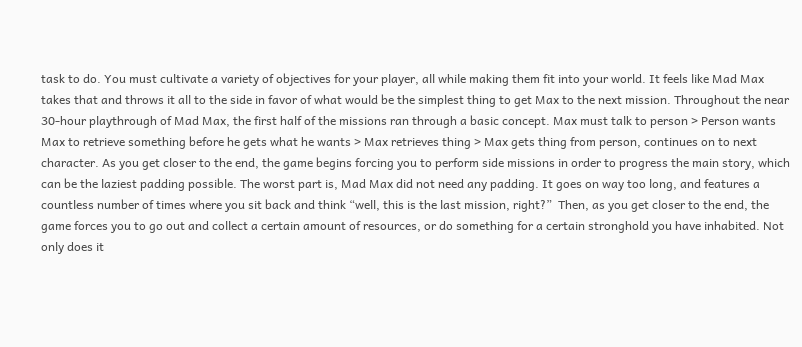task to do. You must cultivate a variety of objectives for your player, all while making them fit into your world. It feels like Mad Max takes that and throws it all to the side in favor of what would be the simplest thing to get Max to the next mission. Throughout the near 30-hour playthrough of Mad Max, the first half of the missions ran through a basic concept. Max must talk to person > Person wants Max to retrieve something before he gets what he wants > Max retrieves thing > Max gets thing from person, continues on to next character. As you get closer to the end, the game begins forcing you to perform side missions in order to progress the main story, which can be the laziest padding possible. The worst part is, Mad Max did not need any padding. It goes on way too long, and features a countless number of times where you sit back and think “well, this is the last mission, right?”  Then, as you get closer to the end, the game forces you to go out and collect a certain amount of resources, or do something for a certain stronghold you have inhabited. Not only does it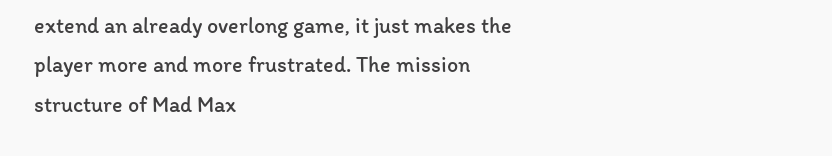extend an already overlong game, it just makes the player more and more frustrated. The mission structure of Mad Max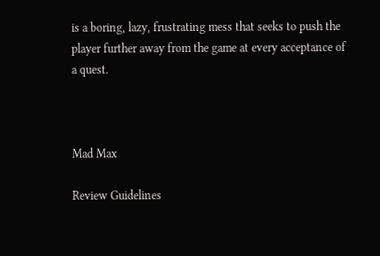is a boring, lazy, frustrating mess that seeks to push the player further away from the game at every acceptance of a quest.



Mad Max

Review Guidelines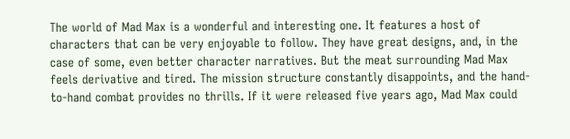The world of Mad Max is a wonderful and interesting one. It features a host of characters that can be very enjoyable to follow. They have great designs, and, in the case of some, even better character narratives. But the meat surrounding Mad Max feels derivative and tired. The mission structure constantly disappoints, and the hand-to-hand combat provides no thrills. If it were released five years ago, Mad Max could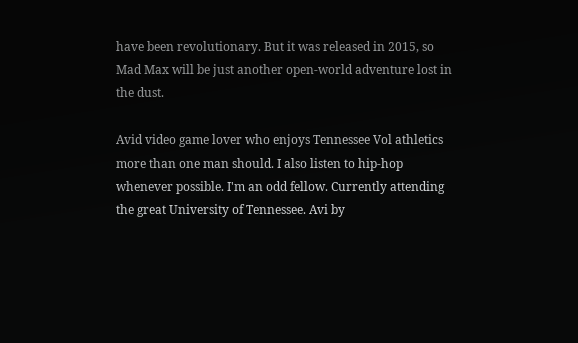have been revolutionary. But it was released in 2015, so Mad Max will be just another open-world adventure lost in the dust.

Avid video game lover who enjoys Tennessee Vol athletics more than one man should. I also listen to hip-hop whenever possible. I'm an odd fellow. Currently attending the great University of Tennessee. Avi by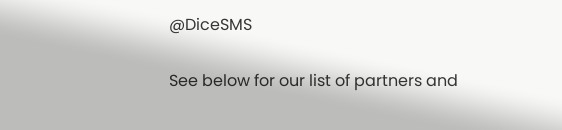@DiceSMS

See below for our list of partners and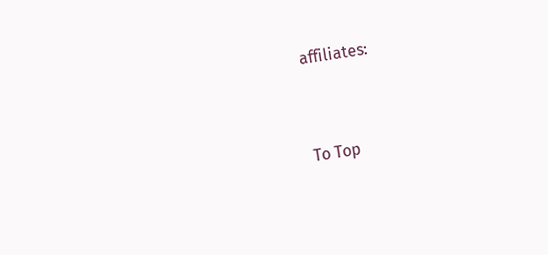affiliates:


To Top